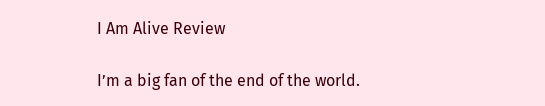I Am Alive Review

I’m a big fan of the end of the world.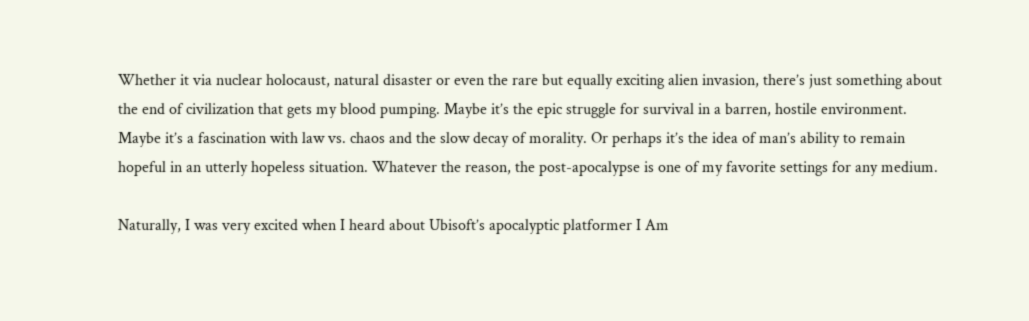Whether it via nuclear holocaust, natural disaster or even the rare but equally exciting alien invasion, there’s just something about the end of civilization that gets my blood pumping. Maybe it’s the epic struggle for survival in a barren, hostile environment. Maybe it’s a fascination with law vs. chaos and the slow decay of morality. Or perhaps it’s the idea of man’s ability to remain hopeful in an utterly hopeless situation. Whatever the reason, the post-apocalypse is one of my favorite settings for any medium.

Naturally, I was very excited when I heard about Ubisoft’s apocalyptic platformer I Am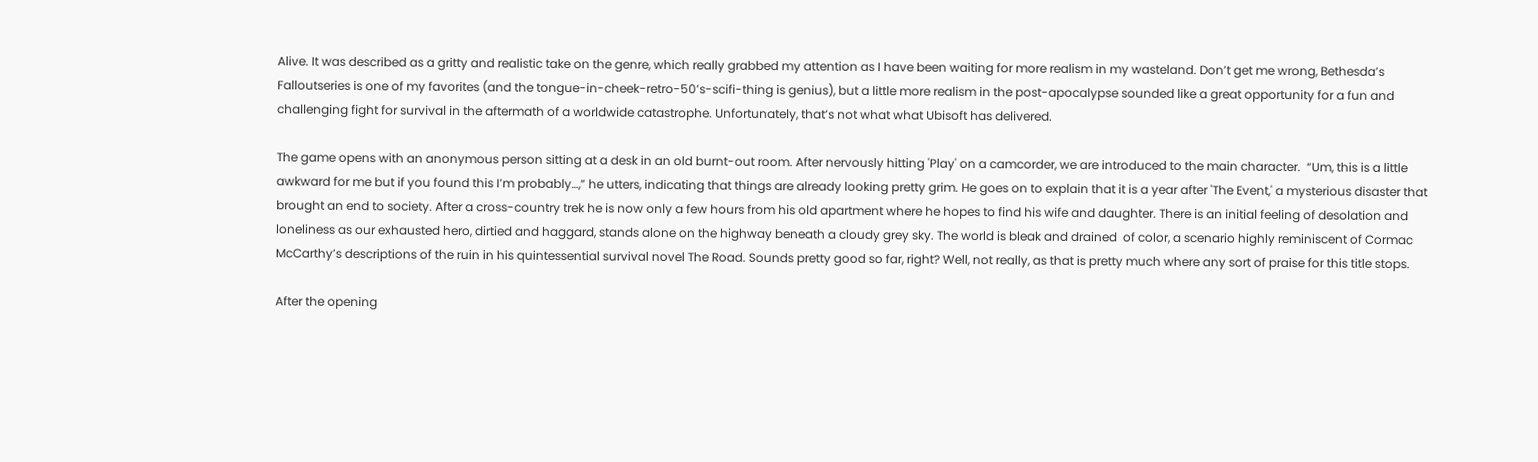Alive. It was described as a gritty and realistic take on the genre, which really grabbed my attention as I have been waiting for more realism in my wasteland. Don’t get me wrong, Bethesda’s Falloutseries is one of my favorites (and the tongue-in-cheek-retro-50’s-scifi-thing is genius), but a little more realism in the post-apocalypse sounded like a great opportunity for a fun and challenging fight for survival in the aftermath of a worldwide catastrophe. Unfortunately, that’s not what what Ubisoft has delivered.

The game opens with an anonymous person sitting at a desk in an old burnt-out room. After nervously hitting 'Play' on a camcorder, we are introduced to the main character.  “Um, this is a little awkward for me but if you found this I’m probably…,” he utters, indicating that things are already looking pretty grim. He goes on to explain that it is a year after 'The Event,' a mysterious disaster that brought an end to society. After a cross-country trek he is now only a few hours from his old apartment where he hopes to find his wife and daughter. There is an initial feeling of desolation and loneliness as our exhausted hero, dirtied and haggard, stands alone on the highway beneath a cloudy grey sky. The world is bleak and drained  of color, a scenario highly reminiscent of Cormac McCarthy’s descriptions of the ruin in his quintessential survival novel The Road. Sounds pretty good so far, right? Well, not really, as that is pretty much where any sort of praise for this title stops.

After the opening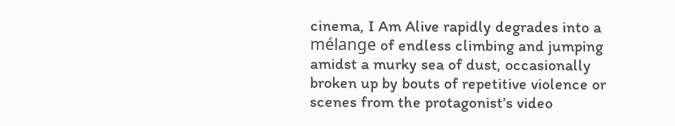cinema, I Am Alive rapidly degrades into a mélange of endless climbing and jumping amidst a murky sea of dust, occasionally broken up by bouts of repetitive violence or scenes from the protagonist’s video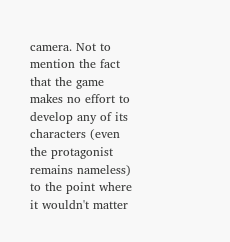camera. Not to mention the fact that the game makes no effort to develop any of its characters (even the protagonist remains nameless) to the point where it wouldn't matter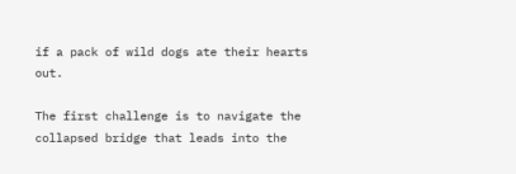if a pack of wild dogs ate their hearts out.

The first challenge is to navigate the collapsed bridge that leads into the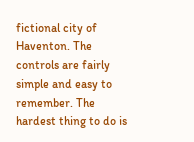fictional city of Haventon. The controls are fairly simple and easy to remember. The hardest thing to do is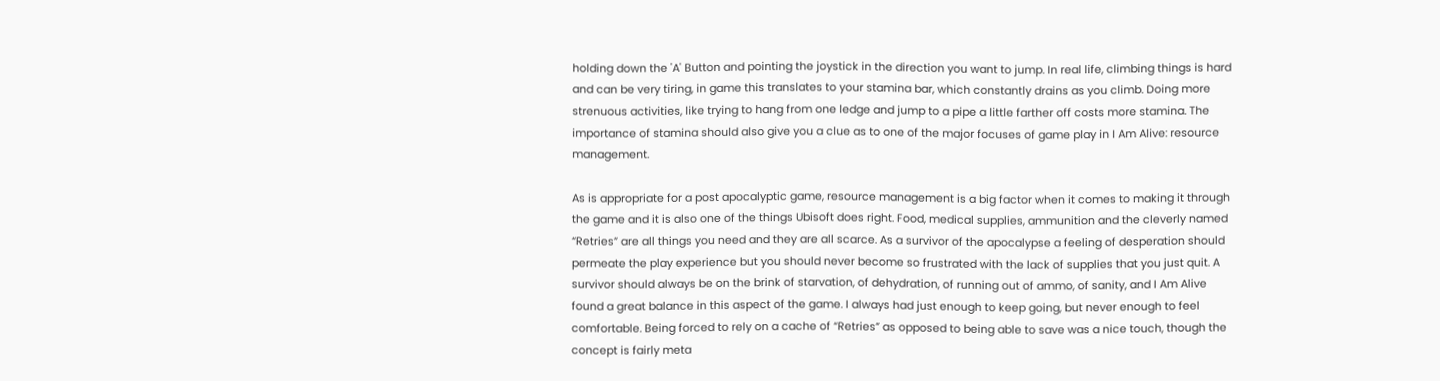holding down the 'A' Button and pointing the joystick in the direction you want to jump. In real life, climbing things is hard and can be very tiring, in game this translates to your stamina bar, which constantly drains as you climb. Doing more strenuous activities, like trying to hang from one ledge and jump to a pipe a little farther off costs more stamina. The importance of stamina should also give you a clue as to one of the major focuses of game play in I Am Alive: resource management.

As is appropriate for a post apocalyptic game, resource management is a big factor when it comes to making it through the game and it is also one of the things Ubisoft does right. Food, medical supplies, ammunition and the cleverly named “Retries” are all things you need and they are all scarce. As a survivor of the apocalypse a feeling of desperation should permeate the play experience but you should never become so frustrated with the lack of supplies that you just quit. A survivor should always be on the brink of starvation, of dehydration, of running out of ammo, of sanity, and I Am Alive found a great balance in this aspect of the game. I always had just enough to keep going, but never enough to feel comfortable. Being forced to rely on a cache of “Retries” as opposed to being able to save was a nice touch, though the concept is fairly meta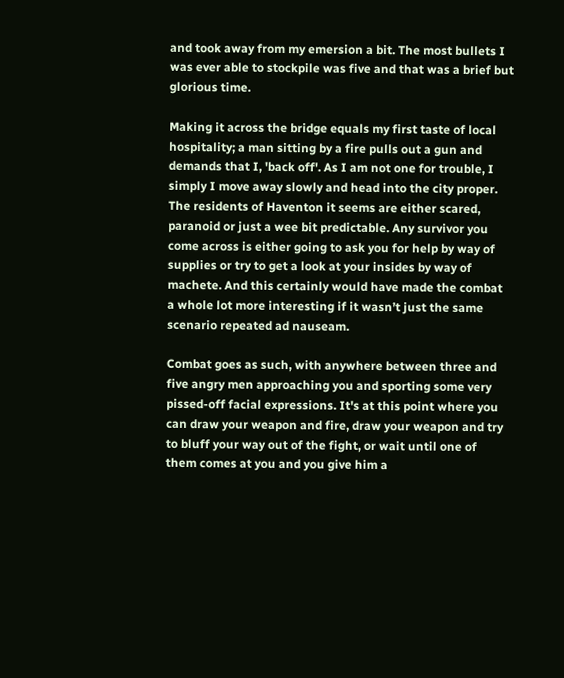and took away from my emersion a bit. The most bullets I was ever able to stockpile was five and that was a brief but glorious time.

Making it across the bridge equals my first taste of local hospitality; a man sitting by a fire pulls out a gun and demands that I, 'back off'. As I am not one for trouble, I simply I move away slowly and head into the city proper. The residents of Haventon it seems are either scared, paranoid or just a wee bit predictable. Any survivor you come across is either going to ask you for help by way of supplies or try to get a look at your insides by way of machete. And this certainly would have made the combat a whole lot more interesting if it wasn’t just the same scenario repeated ad nauseam.

Combat goes as such, with anywhere between three and five angry men approaching you and sporting some very pissed-off facial expressions. It's at this point where you can draw your weapon and fire, draw your weapon and try to bluff your way out of the fight, or wait until one of them comes at you and you give him a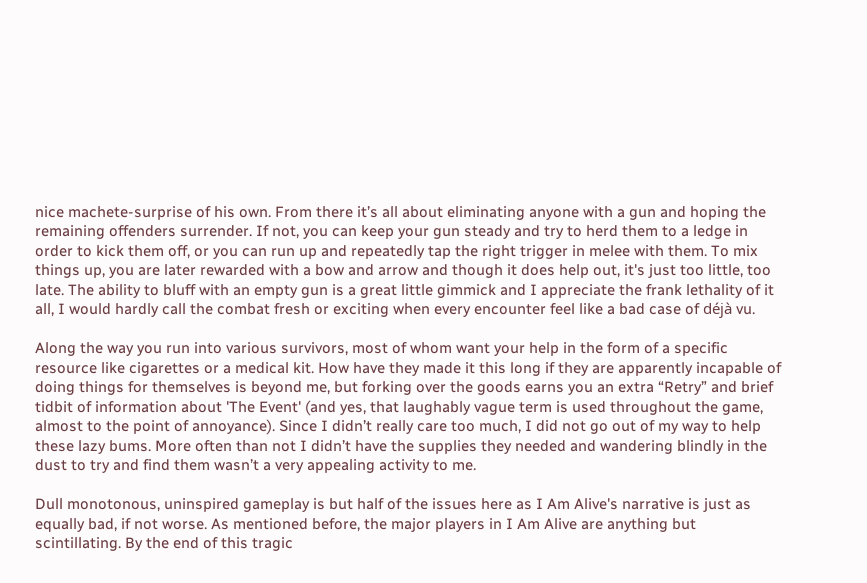nice machete-surprise of his own. From there it’s all about eliminating anyone with a gun and hoping the remaining offenders surrender. If not, you can keep your gun steady and try to herd them to a ledge in order to kick them off, or you can run up and repeatedly tap the right trigger in melee with them. To mix things up, you are later rewarded with a bow and arrow and though it does help out, it's just too little, too late. The ability to bluff with an empty gun is a great little gimmick and I appreciate the frank lethality of it all, I would hardly call the combat fresh or exciting when every encounter feel like a bad case of déjà vu.

Along the way you run into various survivors, most of whom want your help in the form of a specific resource like cigarettes or a medical kit. How have they made it this long if they are apparently incapable of doing things for themselves is beyond me, but forking over the goods earns you an extra “Retry” and brief tidbit of information about 'The Event' (and yes, that laughably vague term is used throughout the game, almost to the point of annoyance). Since I didn’t really care too much, I did not go out of my way to help these lazy bums. More often than not I didn’t have the supplies they needed and wandering blindly in the dust to try and find them wasn’t a very appealing activity to me.

Dull monotonous, uninspired gameplay is but half of the issues here as I Am Alive's narrative is just as equally bad, if not worse. As mentioned before, the major players in I Am Alive are anything but scintillating. By the end of this tragic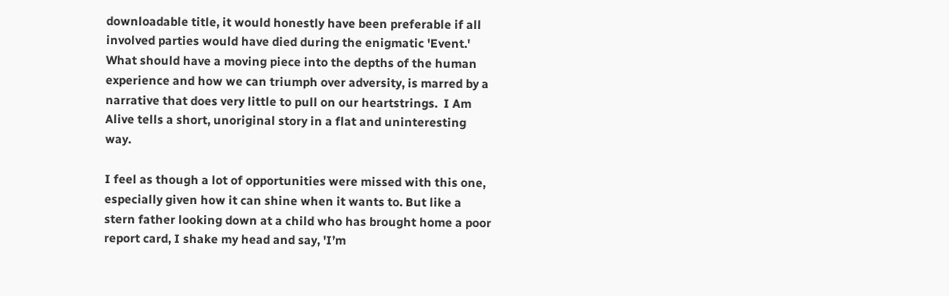downloadable title, it would honestly have been preferable if all involved parties would have died during the enigmatic 'Event.' What should have a moving piece into the depths of the human experience and how we can triumph over adversity, is marred by a narrative that does very little to pull on our heartstrings.  I Am Alive tells a short, unoriginal story in a flat and uninteresting way.

I feel as though a lot of opportunities were missed with this one, especially given how it can shine when it wants to. But like a stern father looking down at a child who has brought home a poor report card, I shake my head and say, 'I’m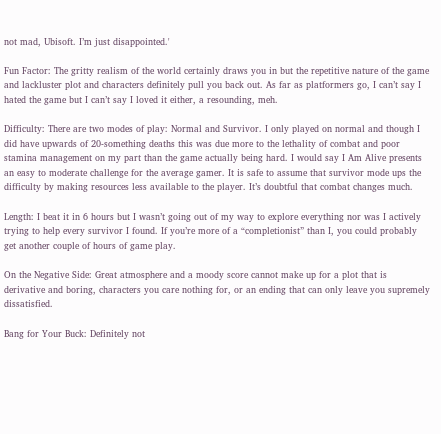not mad, Ubisoft. I’m just disappointed.'

Fun Factor: The gritty realism of the world certainly draws you in but the repetitive nature of the game and lackluster plot and characters definitely pull you back out. As far as platformers go, I can’t say I hated the game but I can’t say I loved it either, a resounding, meh.

Difficulty: There are two modes of play: Normal and Survivor. I only played on normal and though I did have upwards of 20-something deaths this was due more to the lethality of combat and poor stamina management on my part than the game actually being hard. I would say I Am Alive presents an easy to moderate challenge for the average gamer. It is safe to assume that survivor mode ups the difficulty by making resources less available to the player. It’s doubtful that combat changes much.

Length: I beat it in 6 hours but I wasn’t going out of my way to explore everything nor was I actively trying to help every survivor I found. If you’re more of a “completionist” than I, you could probably get another couple of hours of game play.

On the Negative Side: Great atmosphere and a moody score cannot make up for a plot that is derivative and boring, characters you care nothing for, or an ending that can only leave you supremely dissatisfied.

Bang for Your Buck: Definitely not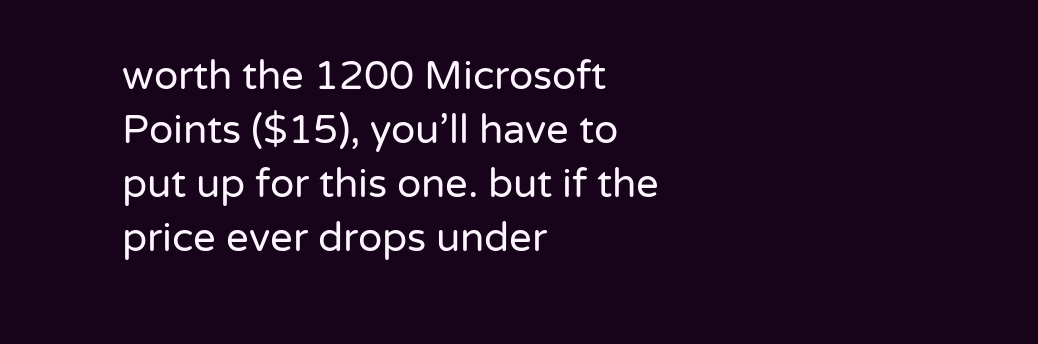worth the 1200 Microsoft Points ($15), you’ll have to put up for this one. but if the price ever drops under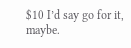$10 I’d say go for it, maybe.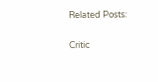Related Posts:

Critic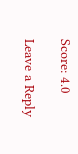Score: 4.0

Leave a Reply